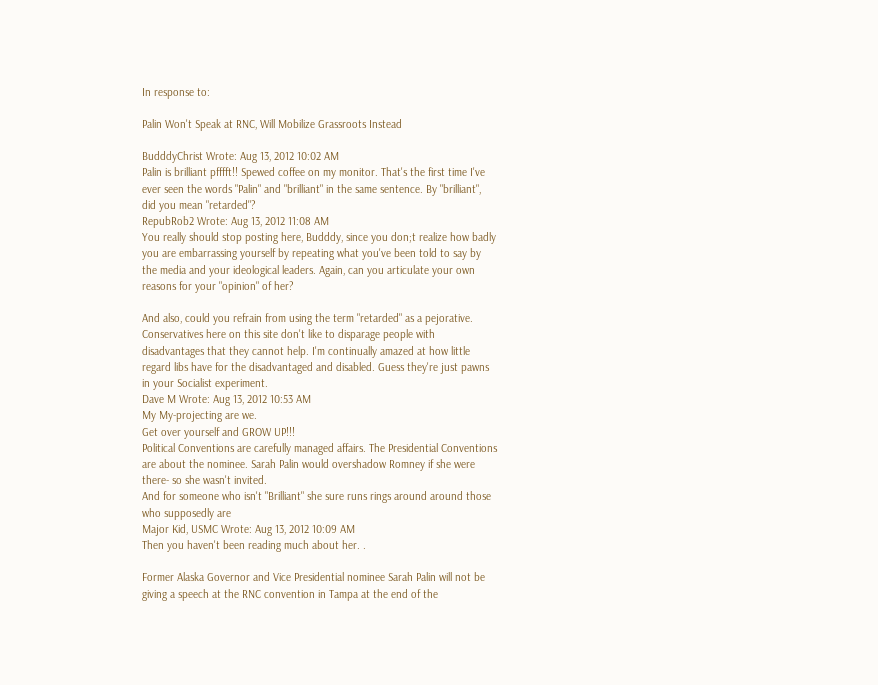In response to:

Palin Won't Speak at RNC, Will Mobilize Grassroots Instead

BudddyChrist Wrote: Aug 13, 2012 10:02 AM
Palin is brilliant pfffft!! Spewed coffee on my monitor. That's the first time I've ever seen the words "Palin" and "brilliant" in the same sentence. By "brilliant", did you mean "retarded"?
RepubRob2 Wrote: Aug 13, 2012 11:08 AM
You really should stop posting here, Budddy, since you don;t realize how badly you are embarrassing yourself by repeating what you've been told to say by the media and your ideological leaders. Again, can you articulate your own reasons for your "opinion" of her?

And also, could you refrain from using the term "retarded" as a pejorative. Conservatives here on this site don't like to disparage people with disadvantages that they cannot help. I'm continually amazed at how little regard libs have for the disadvantaged and disabled. Guess they're just pawns in your Socialist experiment.
Dave M Wrote: Aug 13, 2012 10:53 AM
My My-projecting are we.
Get over yourself and GROW UP!!!
Political Conventions are carefully managed affairs. The Presidential Conventions are about the nominee. Sarah Palin would overshadow Romney if she were there- so she wasn't invited.
And for someone who isn't "Brilliant" she sure runs rings around around those who supposedly are
Major Kid, USMC Wrote: Aug 13, 2012 10:09 AM
Then you haven't been reading much about her. .

Former Alaska Governor and Vice Presidential nominee Sarah Palin will not be giving a speech at the RNC convention in Tampa at the end of the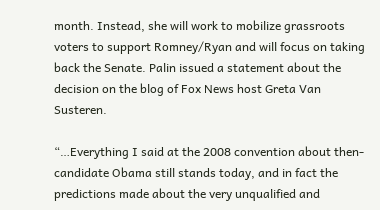month. Instead, she will work to mobilize grassroots voters to support Romney/Ryan and will focus on taking back the Senate. Palin issued a statement about the decision on the blog of Fox News host Greta Van Susteren.

“…Everything I said at the 2008 convention about then-candidate Obama still stands today, and in fact the predictions made about the very unqualified and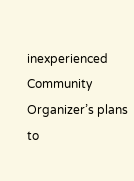inexperienced Community Organizer’s plans to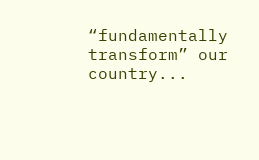“fundamentally transform” our country...